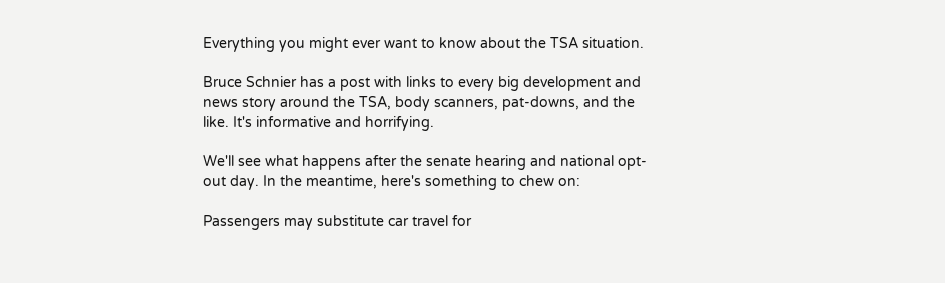Everything you might ever want to know about the TSA situation.

Bruce Schnier has a post with links to every big development and news story around the TSA, body scanners, pat-downs, and the like. It's informative and horrifying.

We'll see what happens after the senate hearing and national opt-out day. In the meantime, here's something to chew on:

Passengers may substitute car travel for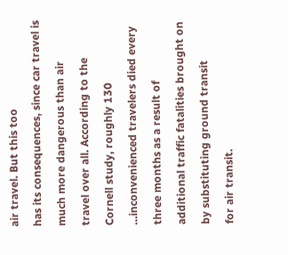air travel. But this too
has its consequences, since car travel is much more dangerous than air
travel over all. According to the Cornell study, roughly 130
…inconvenienced travelers died every three months as a result of
additional traffic fatalities brought on by substituting ground transit
for air transit.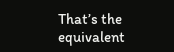That’s the equivalent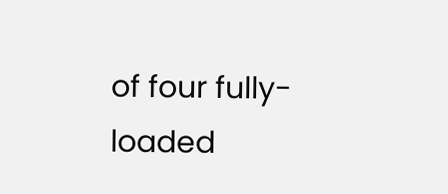of four fully-loaded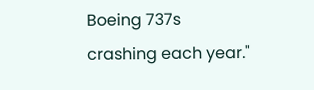Boeing 737s
crashing each year."